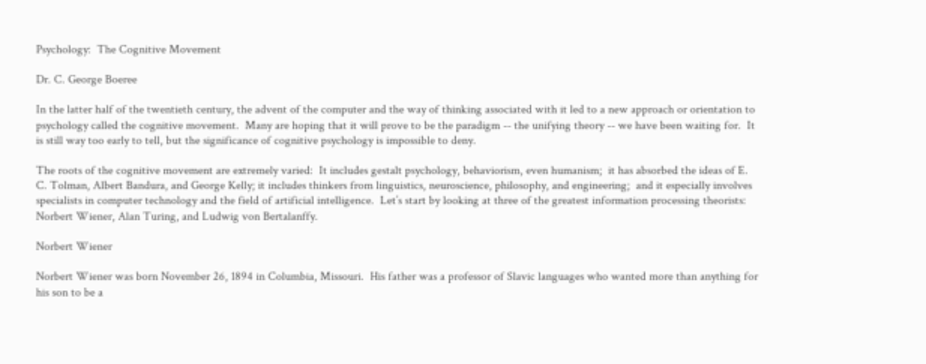Psychology:  The Cognitive Movement

Dr. C. George Boeree

In the latter half of the twentieth century, the advent of the computer and the way of thinking associated with it led to a new approach or orientation to psychology called the cognitive movement.  Many are hoping that it will prove to be the paradigm -- the unifying theory -- we have been waiting for.  It is still way too early to tell, but the significance of cognitive psychology is impossible to deny.

The roots of the cognitive movement are extremely varied:  It includes gestalt psychology, behaviorism, even humanism;  it has absorbed the ideas of E. C. Tolman, Albert Bandura, and George Kelly; it includes thinkers from linguistics, neuroscience, philosophy, and engineering;  and it especially involves specialists in computer technology and the field of artificial intelligence.  Let’s start by looking at three of the greatest information processing theorists:  Norbert Wiener, Alan Turing, and Ludwig von Bertalanffy.

Norbert Wiener

Norbert Wiener was born November 26, 1894 in Columbia, Missouri.  His father was a professor of Slavic languages who wanted more than anything for his son to be a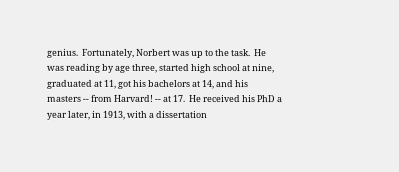genius.  Fortunately, Norbert was up to the task.  He was reading by age three, started high school at nine, graduated at 11, got his bachelors at 14, and his masters -- from Harvard! -- at 17.  He received his PhD a year later, in 1913, with a dissertation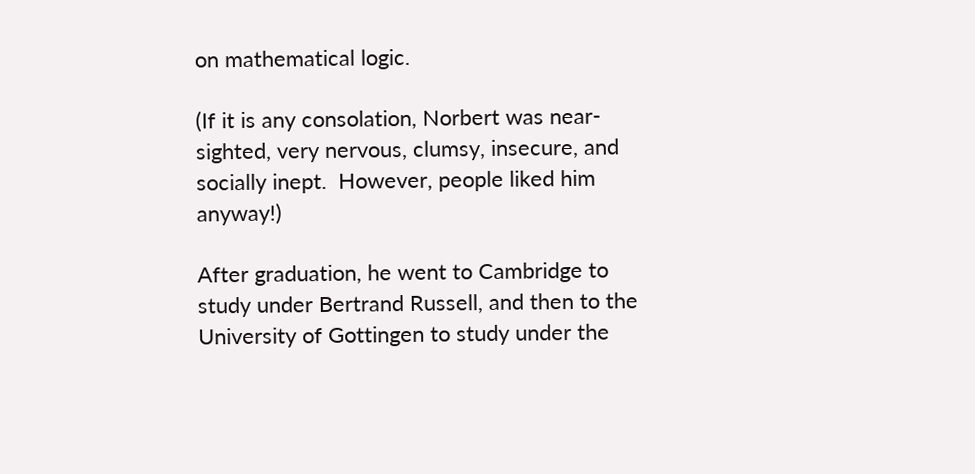on mathematical logic.

(If it is any consolation, Norbert was near-sighted, very nervous, clumsy, insecure, and socially inept.  However, people liked him anyway!)

After graduation, he went to Cambridge to study under Bertrand Russell, and then to the University of Gottingen to study under the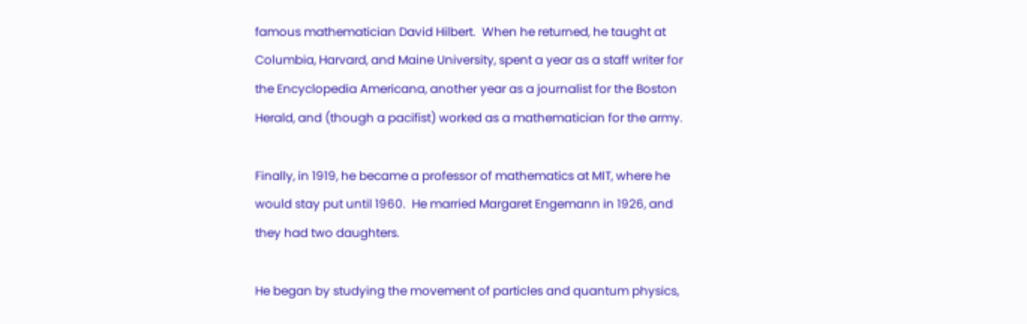famous mathematician David Hilbert.  When he returned, he taught at Columbia, Harvard, and Maine University, spent a year as a staff writer for the Encyclopedia Americana, another year as a journalist for the Boston Herald, and (though a pacifist) worked as a mathematician for the army.

Finally, in 1919, he became a professor of mathematics at MIT, where he would stay put until 1960.  He married Margaret Engemann in 1926, and they had two daughters.

He began by studying the movement of particles and quantum physics,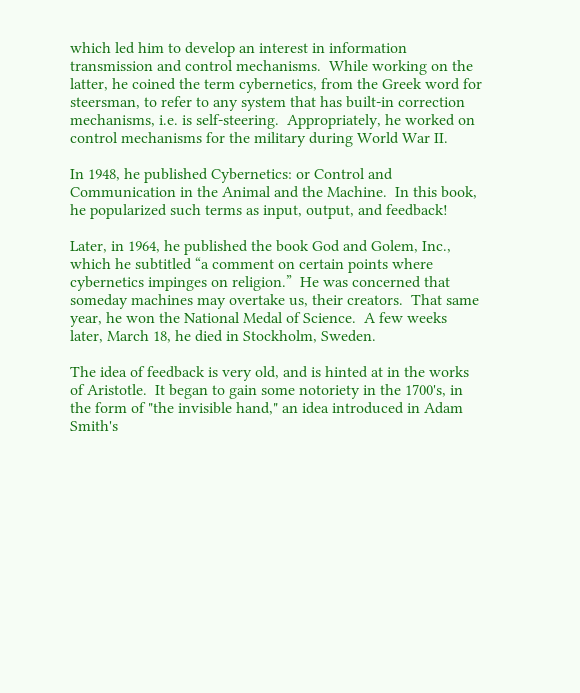which led him to develop an interest in information transmission and control mechanisms.  While working on the latter, he coined the term cybernetics, from the Greek word for steersman, to refer to any system that has built-in correction mechanisms, i.e. is self-steering.  Appropriately, he worked on control mechanisms for the military during World War II.

In 1948, he published Cybernetics: or Control and Communication in the Animal and the Machine.  In this book, he popularized such terms as input, output, and feedback!

Later, in 1964, he published the book God and Golem, Inc., which he subtitled “a comment on certain points where cybernetics impinges on religion.”  He was concerned that someday machines may overtake us, their creators.  That same year, he won the National Medal of Science.  A few weeks later, March 18, he died in Stockholm, Sweden.

The idea of feedback is very old, and is hinted at in the works of Aristotle.  It began to gain some notoriety in the 1700's, in the form of "the invisible hand," an idea introduced in Adam Smith's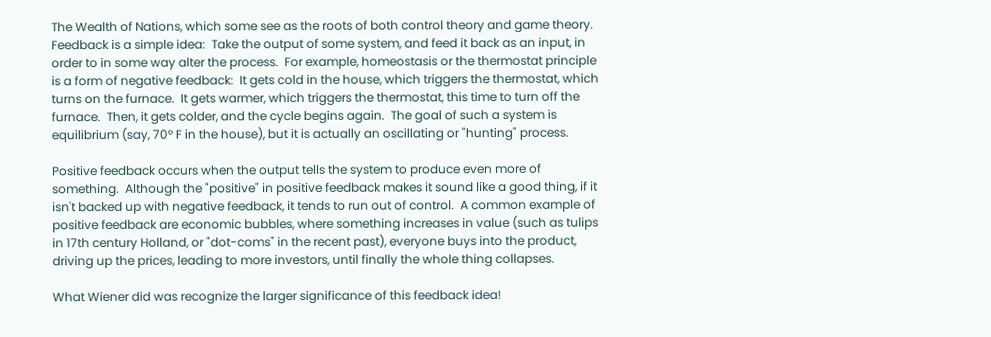The Wealth of Nations, which some see as the roots of both control theory and game theory.  Feedback is a simple idea:  Take the output of some system, and feed it back as an input, in order to in some way alter the process.  For example, homeostasis or the thermostat principle is a form of negative feedback:  It gets cold in the house, which triggers the thermostat, which turns on the furnace.  It gets warmer, which triggers the thermostat, this time to turn off the furnace.  Then, it gets colder, and the cycle begins again.  The goal of such a system is equilibrium (say, 70º F in the house), but it is actually an oscillating or "hunting" process.

Positive feedback occurs when the output tells the system to produce even more of something.  Although the "positive" in positive feedback makes it sound like a good thing, if it isn't backed up with negative feedback, it tends to run out of control.  A common example of positive feedback are economic bubbles, where something increases in value (such as tulips in 17th century Holland, or "dot-coms" in the recent past), everyone buys into the product, driving up the prices, leading to more investors, until finally the whole thing collapses.

What Wiener did was recognize the larger significance of this feedback idea!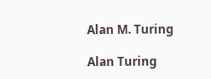Alan M. Turing

Alan Turing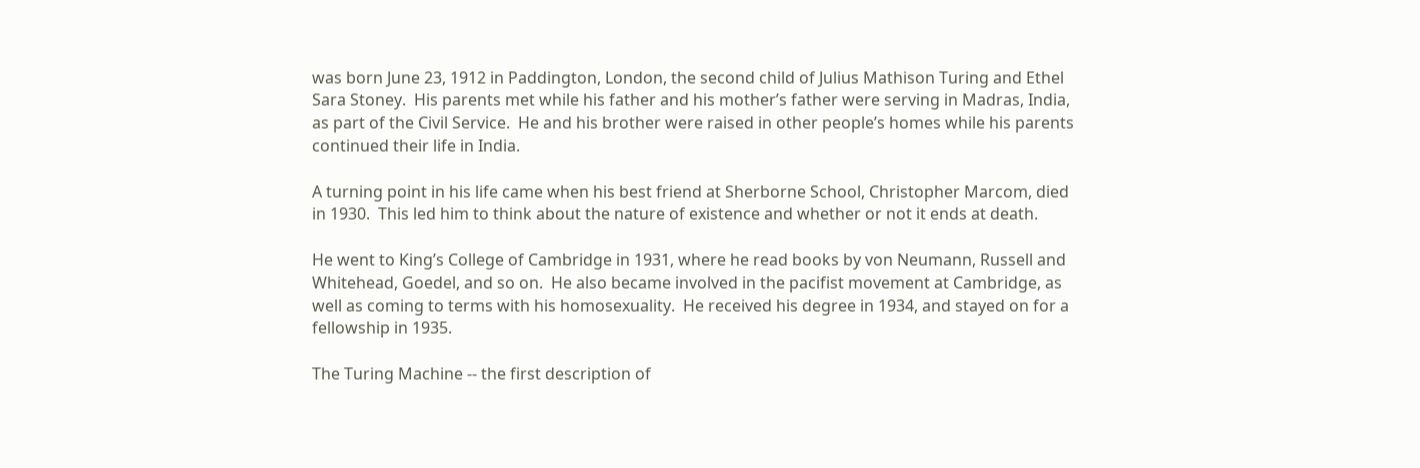was born June 23, 1912 in Paddington, London, the second child of Julius Mathison Turing and Ethel Sara Stoney.  His parents met while his father and his mother’s father were serving in Madras, India, as part of the Civil Service.  He and his brother were raised in other people’s homes while his parents continued their life in India.

A turning point in his life came when his best friend at Sherborne School, Christopher Marcom, died in 1930.  This led him to think about the nature of existence and whether or not it ends at death.

He went to King’s College of Cambridge in 1931, where he read books by von Neumann, Russell and Whitehead, Goedel, and so on.  He also became involved in the pacifist movement at Cambridge, as well as coming to terms with his homosexuality.  He received his degree in 1934, and stayed on for a fellowship in 1935.

The Turing Machine -- the first description of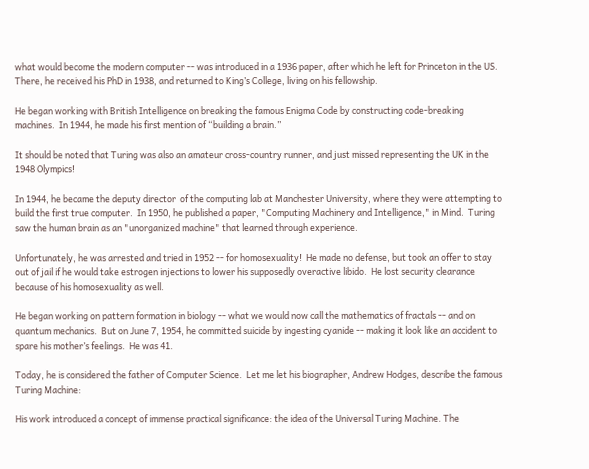what would become the modern computer -- was introduced in a 1936 paper, after which he left for Princeton in the US.  There, he received his PhD in 1938, and returned to King’s College, living on his fellowship.

He began working with British Intelligence on breaking the famous Enigma Code by constructing code-breaking machines.  In 1944, he made his first mention of “building a brain.”

It should be noted that Turing was also an amateur cross-country runner, and just missed representing the UK in the 1948 Olympics!

In 1944, he became the deputy director  of the computing lab at Manchester University, where they were attempting to build the first true computer.  In 1950, he published a paper, "Computing Machinery and Intelligence," in Mind.  Turing saw the human brain as an "unorganized machine" that learned through experience.

Unfortunately, he was arrested and tried in 1952 -- for homosexuality!  He made no defense, but took an offer to stay out of jail if he would take estrogen injections to lower his supposedly overactive libido.  He lost security clearance because of his homosexuality as well.

He began working on pattern formation in biology -- what we would now call the mathematics of fractals -- and on quantum mechanics.  But on June 7, 1954, he committed suicide by ingesting cyanide -- making it look like an accident to spare his mother’s feelings.  He was 41.

Today, he is considered the father of Computer Science.  Let me let his biographer, Andrew Hodges, describe the famous Turing Machine:

His work introduced a concept of immense practical significance: the idea of the Universal Turing Machine. The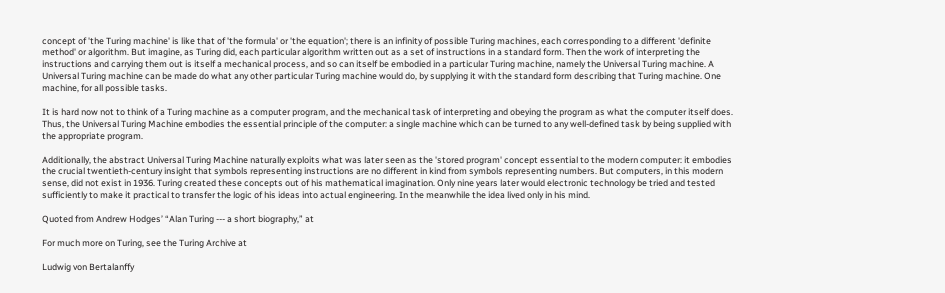concept of 'the Turing machine' is like that of 'the formula' or 'the equation'; there is an infinity of possible Turing machines, each corresponding to a different 'definite method' or algorithm. But imagine, as Turing did, each particular algorithm written out as a set of instructions in a standard form. Then the work of interpreting the instructions and carrying them out is itself a mechanical process, and so can itself be embodied in a particular Turing machine, namely the Universal Turing machine. A Universal Turing machine can be made do what any other particular Turing machine would do, by supplying it with the standard form describing that Turing machine. One machine, for all possible tasks.

It is hard now not to think of a Turing machine as a computer program, and the mechanical task of interpreting and obeying the program as what the computer itself does. Thus, the Universal Turing Machine embodies the essential principle of the computer: a single machine which can be turned to any well-defined task by being supplied with the appropriate program.

Additionally, the abstract Universal Turing Machine naturally exploits what was later seen as the 'stored program' concept essential to the modern computer: it embodies the crucial twentieth-century insight that symbols representing instructions are no different in kind from symbols representing numbers. But computers, in this modern sense, did not exist in 1936. Turing created these concepts out of his mathematical imagination. Only nine years later would electronic technology be tried and tested sufficiently to make it practical to transfer the logic of his ideas into actual engineering. In the meanwhile the idea lived only in his mind.

Quoted from Andrew Hodges’ “Alan Turing --- a short biography,” at

For much more on Turing, see the Turing Archive at

Ludwig von Bertalanffy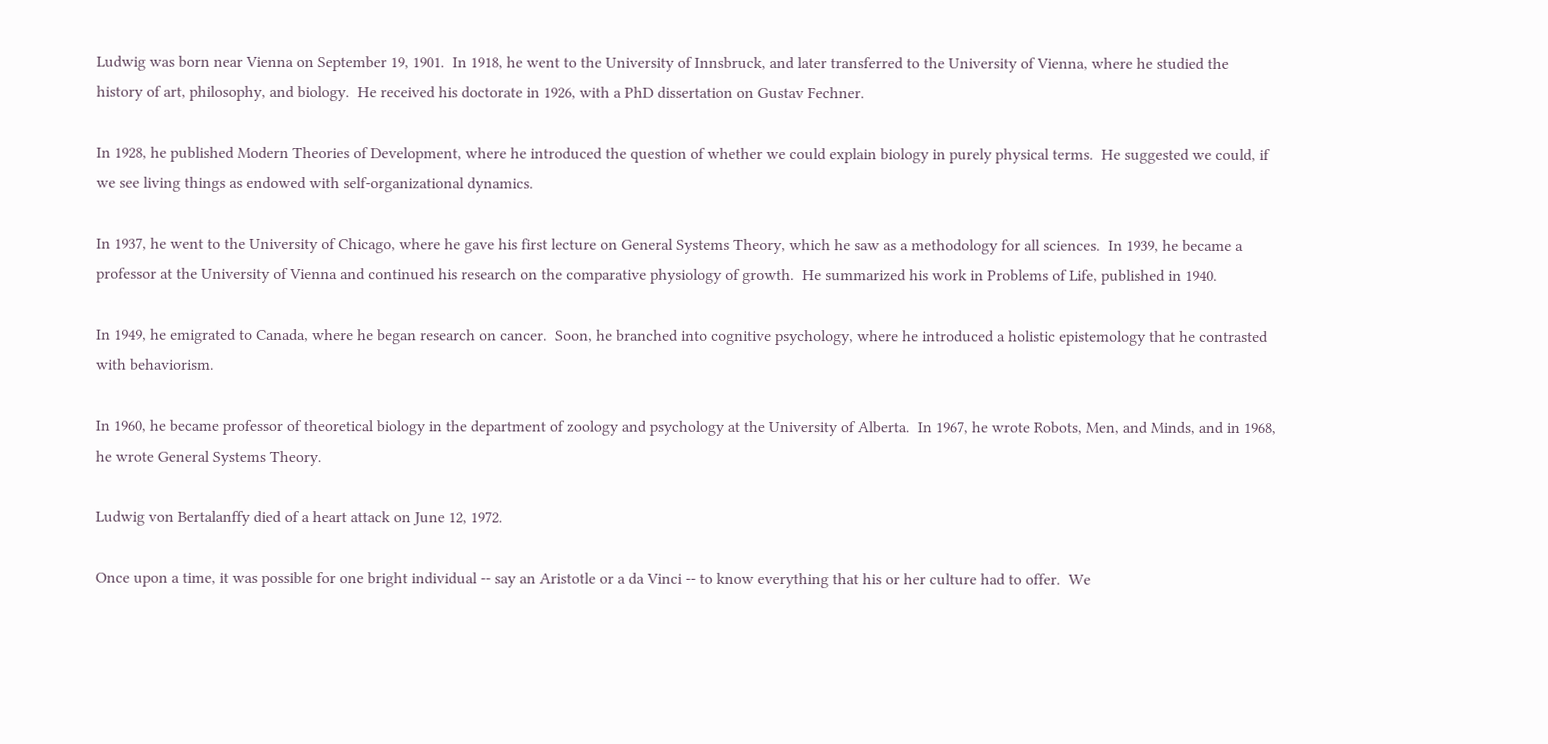Ludwig was born near Vienna on September 19, 1901.  In 1918, he went to the University of Innsbruck, and later transferred to the University of Vienna, where he studied the history of art, philosophy, and biology.  He received his doctorate in 1926, with a PhD dissertation on Gustav Fechner.

In 1928, he published Modern Theories of Development, where he introduced the question of whether we could explain biology in purely physical terms.  He suggested we could, if we see living things as endowed with self-organizational dynamics.

In 1937, he went to the University of Chicago, where he gave his first lecture on General Systems Theory, which he saw as a methodology for all sciences.  In 1939, he became a professor at the University of Vienna and continued his research on the comparative physiology of growth.  He summarized his work in Problems of Life, published in 1940.

In 1949, he emigrated to Canada, where he began research on cancer.  Soon, he branched into cognitive psychology, where he introduced a holistic epistemology that he contrasted with behaviorism.

In 1960, he became professor of theoretical biology in the department of zoology and psychology at the University of Alberta.  In 1967, he wrote Robots, Men, and Minds, and in 1968, he wrote General Systems Theory.

Ludwig von Bertalanffy died of a heart attack on June 12, 1972.

Once upon a time, it was possible for one bright individual -- say an Aristotle or a da Vinci -- to know everything that his or her culture had to offer.  We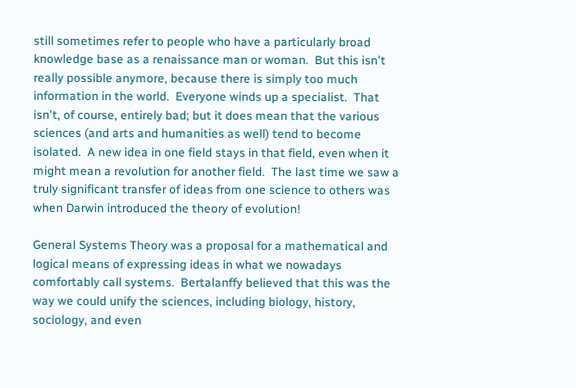still sometimes refer to people who have a particularly broad knowledge base as a renaissance man or woman.  But this isn't really possible anymore, because there is simply too much information in the world.  Everyone winds up a specialist.  That isn't, of course, entirely bad; but it does mean that the various sciences (and arts and humanities as well) tend to become isolated.  A new idea in one field stays in that field, even when it might mean a revolution for another field.  The last time we saw a truly significant transfer of ideas from one science to others was when Darwin introduced the theory of evolution!

General Systems Theory was a proposal for a mathematical and logical means of expressing ideas in what we nowadays comfortably call systems.  Bertalanffy believed that this was the way we could unify the sciences, including biology, history, sociology, and even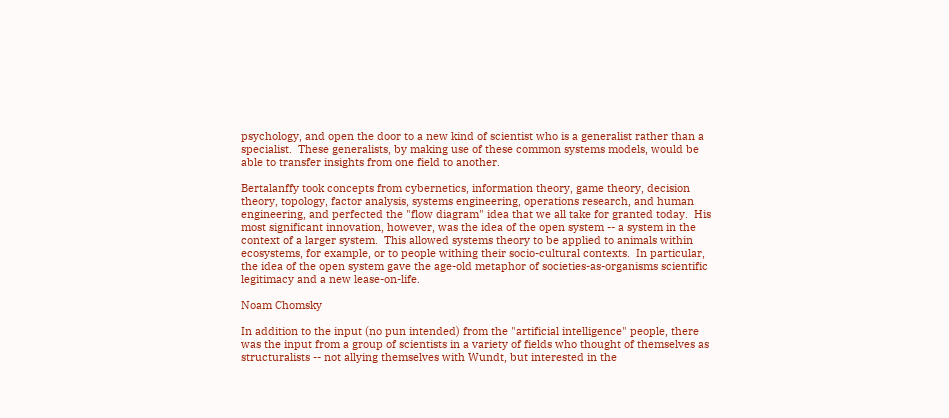psychology, and open the door to a new kind of scientist who is a generalist rather than a specialist.  These generalists, by making use of these common systems models, would be able to transfer insights from one field to another.

Bertalanffy took concepts from cybernetics, information theory, game theory, decision theory, topology, factor analysis, systems engineering, operations research, and human engineering, and perfected the "flow diagram" idea that we all take for granted today.  His most significant innovation, however, was the idea of the open system -- a system in the context of a larger system.  This allowed systems theory to be applied to animals within ecosystems, for example, or to people withing their socio-cultural contexts.  In particular, the idea of the open system gave the age-old metaphor of societies-as-organisms scientific legitimacy and a new lease-on-life.

Noam Chomsky

In addition to the input (no pun intended) from the "artificial intelligence" people, there was the input from a group of scientists in a variety of fields who thought of themselves as structuralists -- not allying themselves with Wundt, but interested in the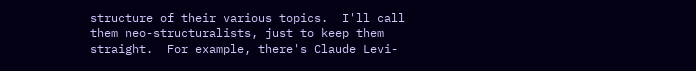structure of their various topics.  I'll call them neo-structuralists, just to keep them straight.  For example, there's Claude Levi-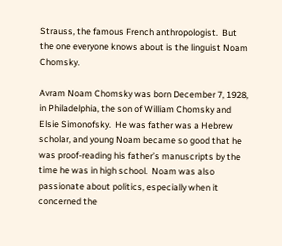Strauss, the famous French anthropologist.  But the one everyone knows about is the linguist Noam Chomsky.

Avram Noam Chomsky was born December 7, 1928, in Philadelphia, the son of William Chomsky and Elsie Simonofsky.  He was father was a Hebrew scholar, and young Noam became so good that he was proof-reading his father’s manuscripts by the time he was in high school.  Noam was also passionate about politics, especially when it concerned the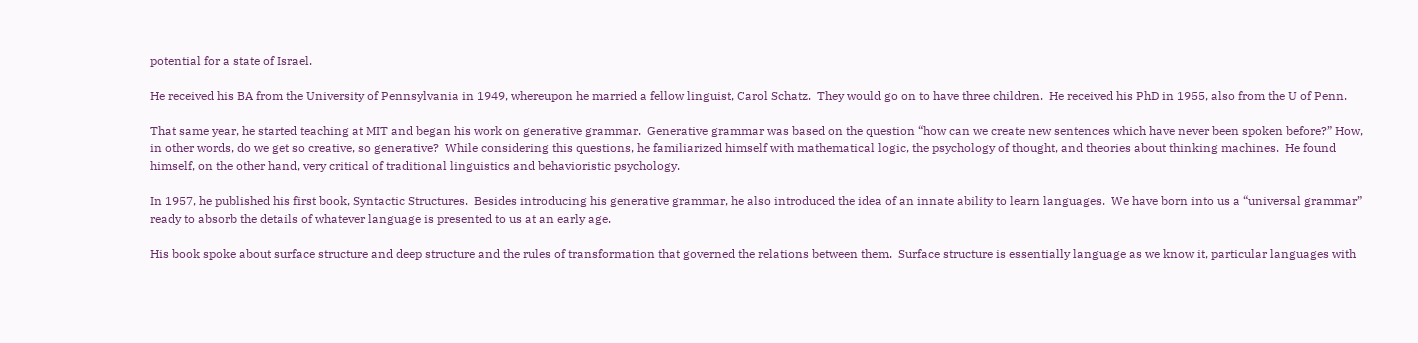potential for a state of Israel.

He received his BA from the University of Pennsylvania in 1949, whereupon he married a fellow linguist, Carol Schatz.  They would go on to have three children.  He received his PhD in 1955, also from the U of Penn.

That same year, he started teaching at MIT and began his work on generative grammar.  Generative grammar was based on the question “how can we create new sentences which have never been spoken before?” How, in other words, do we get so creative, so generative?  While considering this questions, he familiarized himself with mathematical logic, the psychology of thought, and theories about thinking machines.  He found himself, on the other hand, very critical of traditional linguistics and behavioristic psychology.

In 1957, he published his first book, Syntactic Structures.  Besides introducing his generative grammar, he also introduced the idea of an innate ability to learn languages.  We have born into us a “universal grammar” ready to absorb the details of whatever language is presented to us at an early age.

His book spoke about surface structure and deep structure and the rules of transformation that governed the relations between them.  Surface structure is essentially language as we know it, particular languages with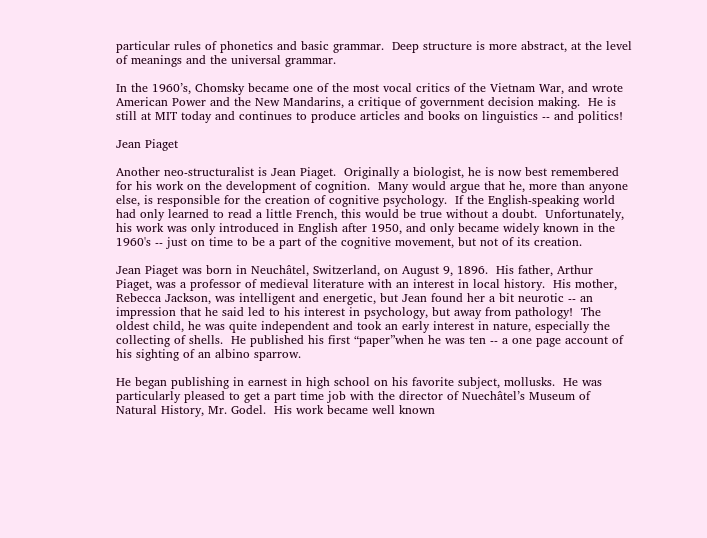particular rules of phonetics and basic grammar.  Deep structure is more abstract, at the level of meanings and the universal grammar.

In the 1960’s, Chomsky became one of the most vocal critics of the Vietnam War, and wrote American Power and the New Mandarins, a critique of government decision making.  He is still at MIT today and continues to produce articles and books on linguistics -- and politics!

Jean Piaget

Another neo-structuralist is Jean Piaget.  Originally a biologist, he is now best remembered for his work on the development of cognition.  Many would argue that he, more than anyone else, is responsible for the creation of cognitive psychology.  If the English-speaking world had only learned to read a little French, this would be true without a doubt.  Unfortunately, his work was only introduced in English after 1950, and only became widely known in the 1960's -- just on time to be a part of the cognitive movement, but not of its creation.

Jean Piaget was born in Neuchâtel, Switzerland, on August 9, 1896.  His father, Arthur Piaget, was a professor of medieval literature with an interest in local history.  His mother, Rebecca Jackson, was intelligent and energetic, but Jean found her a bit neurotic -- an impression that he said led to his interest in psychology, but away from pathology!  The oldest child, he was quite independent and took an early interest in nature, especially the collecting of shells.  He published his first “paper”when he was ten -- a one page account of his sighting of an albino sparrow.

He began publishing in earnest in high school on his favorite subject, mollusks.  He was particularly pleased to get a part time job with the director of Nuechâtel’s Museum of Natural History, Mr. Godel.  His work became well known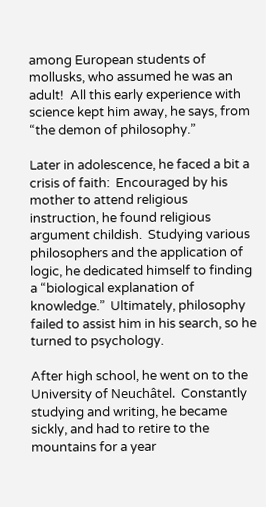among European students of mollusks, who assumed he was an adult!  All this early experience with science kept him away, he says, from “the demon of philosophy.”

Later in adolescence, he faced a bit a crisis of faith:  Encouraged by his mother to attend religious instruction, he found religious argument childish.  Studying various philosophers and the application of logic, he dedicated himself to finding a “biological explanation of knowledge.”  Ultimately, philosophy failed to assist him in his search, so he turned to psychology.

After high school, he went on to the University of Neuchâtel.  Constantly studying and writing, he became sickly, and had to retire to the mountains for a year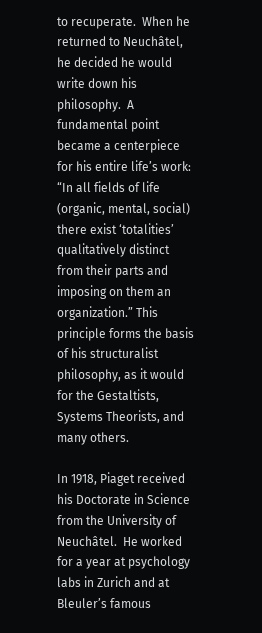to recuperate.  When he returned to Neuchâtel, he decided he would write down his philosophy.  A fundamental point became a centerpiece for his entire life’s work:  “In all fields of life (organic, mental, social) there exist ‘totalities’ qualitatively distinct from their parts and imposing on them an organization.” This principle forms the basis of his structuralist philosophy, as it would for the Gestaltists, Systems Theorists, and many others.

In 1918, Piaget received his Doctorate in Science from the University of Neuchâtel.  He worked for a year at psychology labs in Zurich and at Bleuler’s famous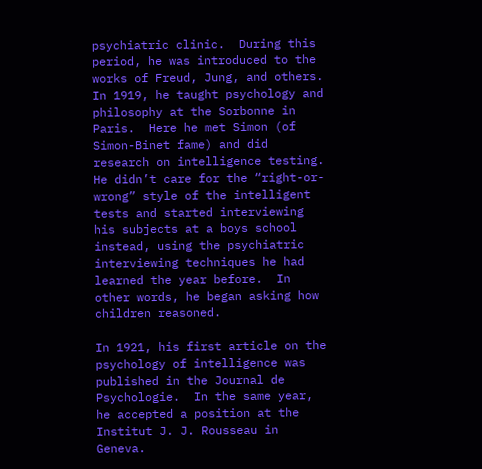psychiatric clinic.  During this period, he was introduced to the works of Freud, Jung, and others.  In 1919, he taught psychology and philosophy at the Sorbonne in Paris.  Here he met Simon (of Simon-Binet fame) and did research on intelligence testing.  He didn’t care for the “right-or-wrong” style of the intelligent tests and started interviewing his subjects at a boys school instead, using the psychiatric interviewing techniques he had learned the year before.  In other words, he began asking how children reasoned.

In 1921, his first article on the psychology of intelligence was published in the Journal de Psychologie.  In the same year, he accepted a position at the Institut J. J. Rousseau in Geneva.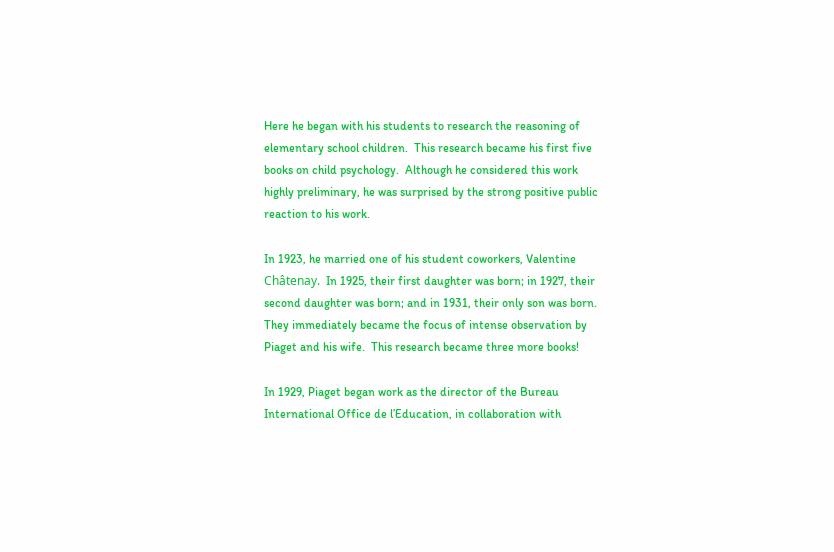Here he began with his students to research the reasoning of elementary school children.  This research became his first five books on child psychology.  Although he considered this work highly preliminary, he was surprised by the strong positive public reaction to his work.

In 1923, he married one of his student coworkers, Valentine Châtenay.  In 1925, their first daughter was born; in 1927, their second daughter was born; and in 1931, their only son was born.  They immediately became the focus of intense observation by Piaget and his wife.  This research became three more books!

In 1929, Piaget began work as the director of the Bureau International Office de l’Education, in collaboration with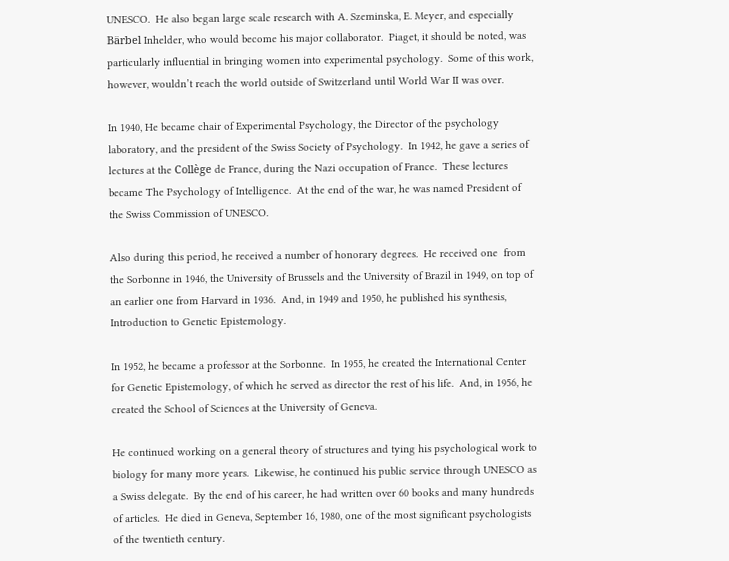UNESCO.  He also began large scale research with A. Szeminska, E. Meyer, and especially Bärbel Inhelder, who would become his major collaborator.  Piaget, it should be noted, was particularly influential in bringing women into experimental psychology.  Some of this work, however, wouldn’t reach the world outside of Switzerland until World War II was over.

In 1940, He became chair of Experimental Psychology, the Director of the psychology laboratory, and the president of the Swiss Society of Psychology.  In 1942, he gave a series of lectures at the Collège de France, during the Nazi occupation of France.  These lectures became The Psychology of Intelligence.  At the end of the war, he was named President of the Swiss Commission of UNESCO.

Also during this period, he received a number of honorary degrees.  He received one  from the Sorbonne in 1946, the University of Brussels and the University of Brazil in 1949, on top of an earlier one from Harvard in 1936.  And, in 1949 and 1950, he published his synthesis, Introduction to Genetic Epistemology.

In 1952, he became a professor at the Sorbonne.  In 1955, he created the International Center for Genetic Epistemology, of which he served as director the rest of his life.  And, in 1956, he created the School of Sciences at the University of Geneva.

He continued working on a general theory of structures and tying his psychological work to biology for many more years.  Likewise, he continued his public service through UNESCO as a Swiss delegate.  By the end of his career, he had written over 60 books and many hundreds of articles.  He died in Geneva, September 16, 1980, one of the most significant psychologists of the twentieth century.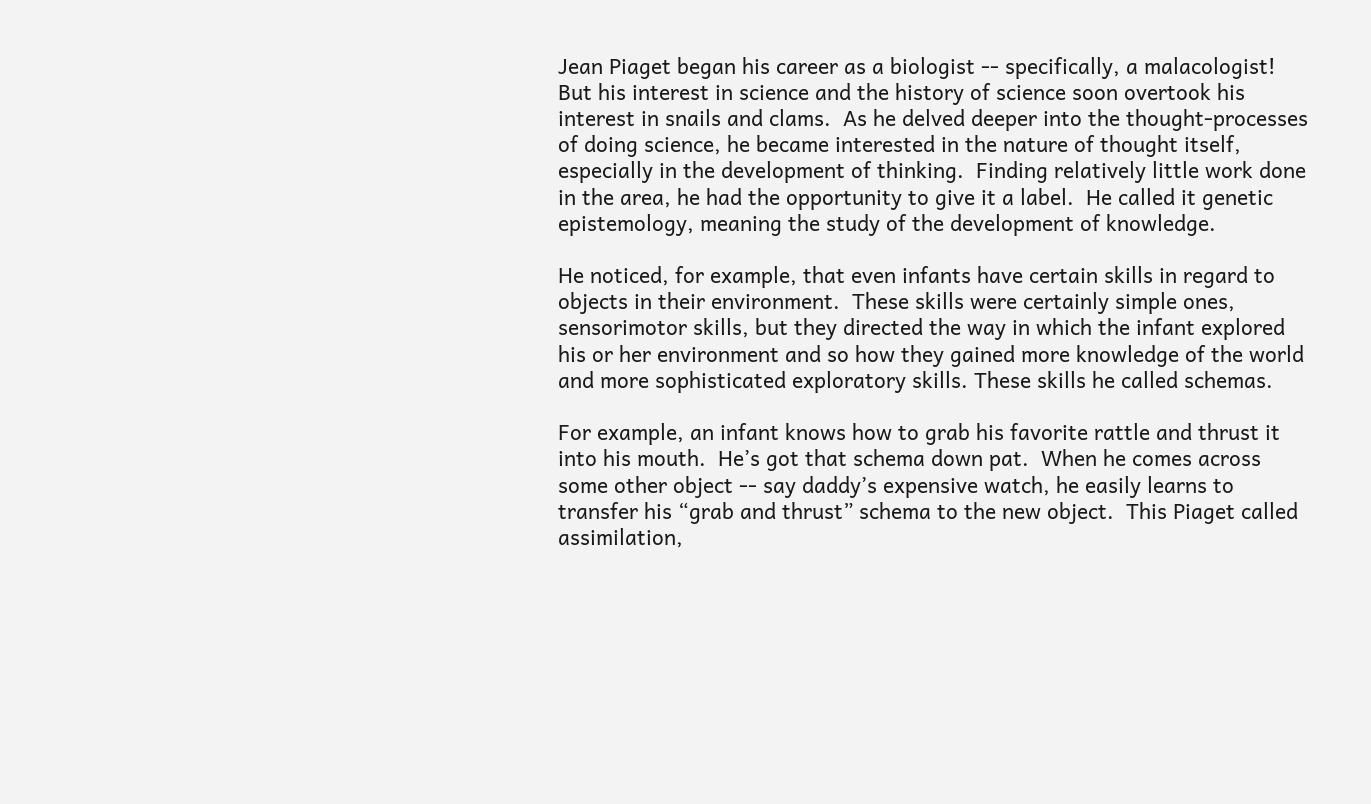Jean Piaget began his career as a biologist -- specifically, a malacologist!  But his interest in science and the history of science soon overtook his interest in snails and clams.  As he delved deeper into the thought-processes of doing science, he became interested in the nature of thought itself, especially in the development of thinking.  Finding relatively little work done in the area, he had the opportunity to give it a label.  He called it genetic epistemology, meaning the study of the development of knowledge.

He noticed, for example, that even infants have certain skills in regard to objects in their environment.  These skills were certainly simple ones, sensorimotor skills, but they directed the way in which the infant explored his or her environment and so how they gained more knowledge of the world and more sophisticated exploratory skills. These skills he called schemas.

For example, an infant knows how to grab his favorite rattle and thrust it into his mouth.  He’s got that schema down pat.  When he comes across some other object -- say daddy’s expensive watch, he easily learns to transfer his “grab and thrust” schema to the new object.  This Piaget called assimilation,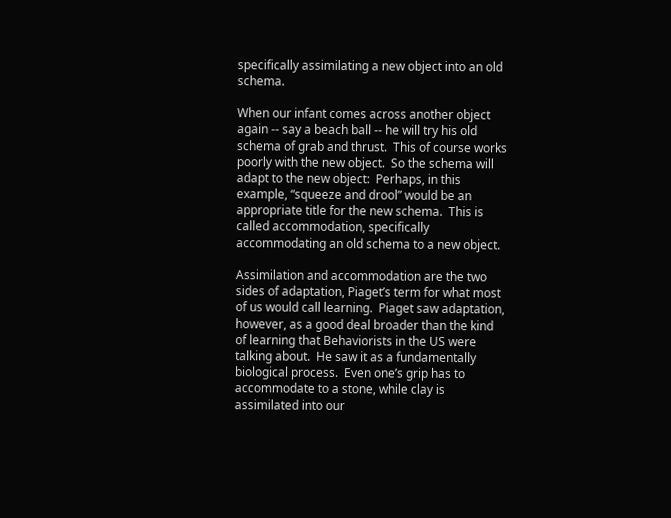specifically assimilating a new object into an old schema.

When our infant comes across another object again -- say a beach ball -- he will try his old schema of grab and thrust.  This of course works poorly with the new object.  So the schema will adapt to the new object:  Perhaps, in this example, “squeeze and drool” would be an appropriate title for the new schema.  This is called accommodation, specifically accommodating an old schema to a new object.

Assimilation and accommodation are the two sides of adaptation, Piaget’s term for what most of us would call learning.  Piaget saw adaptation, however, as a good deal broader than the kind of learning that Behaviorists in the US were talking about.  He saw it as a fundamentally biological process.  Even one’s grip has to accommodate to a stone, while clay is assimilated into our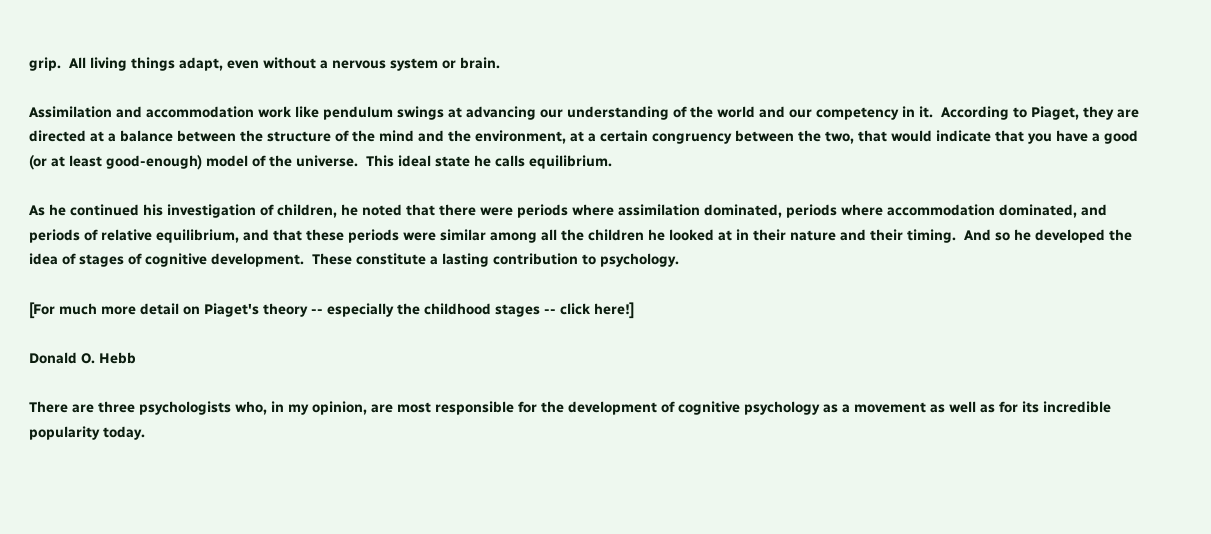grip.  All living things adapt, even without a nervous system or brain.

Assimilation and accommodation work like pendulum swings at advancing our understanding of the world and our competency in it.  According to Piaget, they are directed at a balance between the structure of the mind and the environment, at a certain congruency between the two, that would indicate that you have a good (or at least good-enough) model of the universe.  This ideal state he calls equilibrium.

As he continued his investigation of children, he noted that there were periods where assimilation dominated, periods where accommodation dominated, and periods of relative equilibrium, and that these periods were similar among all the children he looked at in their nature and their timing.  And so he developed the idea of stages of cognitive development.  These constitute a lasting contribution to psychology.

[For much more detail on Piaget's theory -- especially the childhood stages -- click here!]

Donald O. Hebb

There are three psychologists who, in my opinion, are most responsible for the development of cognitive psychology as a movement as well as for its incredible popularity today.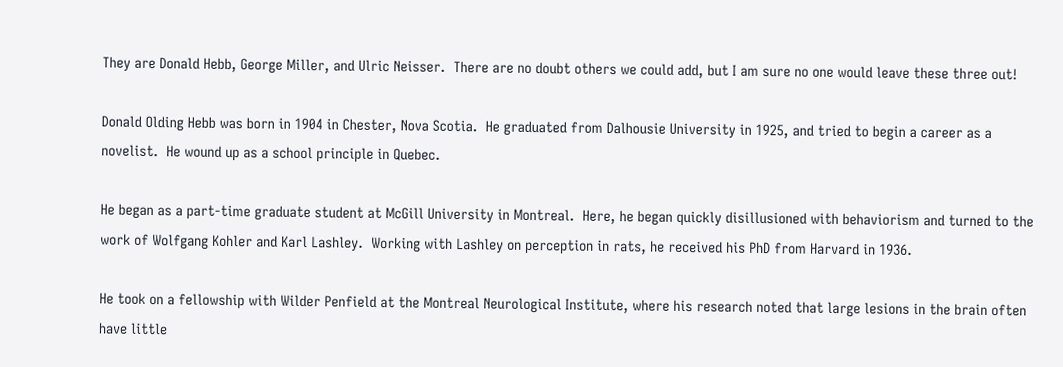They are Donald Hebb, George Miller, and Ulric Neisser.  There are no doubt others we could add, but I am sure no one would leave these three out!

Donald Olding Hebb was born in 1904 in Chester, Nova Scotia.  He graduated from Dalhousie University in 1925, and tried to begin a career as a novelist.  He wound up as a school principle in Quebec.

He began as a part-time graduate student at McGill University in Montreal.  Here, he began quickly disillusioned with behaviorism and turned to the work of Wolfgang Kohler and Karl Lashley.  Working with Lashley on perception in rats, he received his PhD from Harvard in 1936.

He took on a fellowship with Wilder Penfield at the Montreal Neurological Institute, where his research noted that large lesions in the brain often have little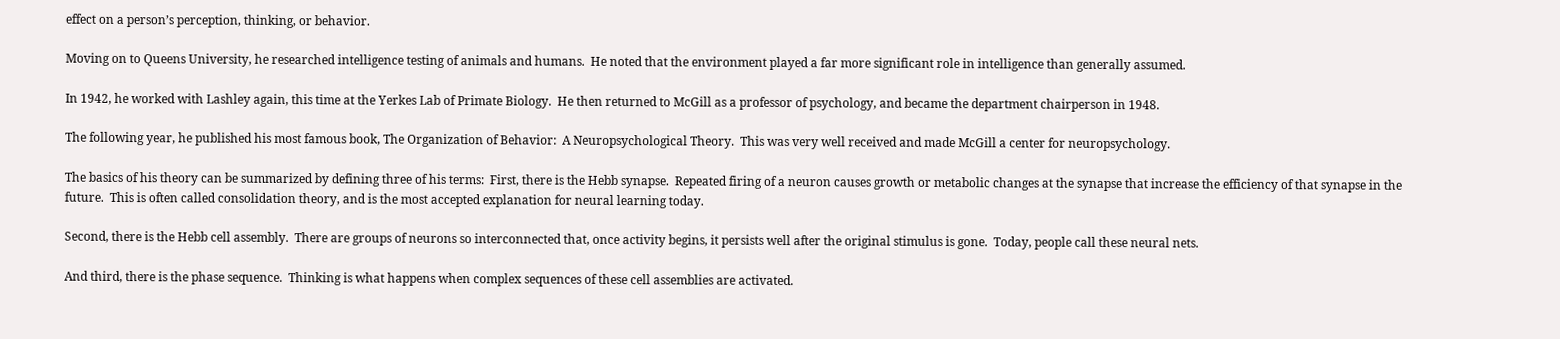effect on a person’s perception, thinking, or behavior.

Moving on to Queens University, he researched intelligence testing of animals and humans.  He noted that the environment played a far more significant role in intelligence than generally assumed.

In 1942, he worked with Lashley again, this time at the Yerkes Lab of Primate Biology.  He then returned to McGill as a professor of psychology, and became the department chairperson in 1948.

The following year, he published his most famous book, The Organization of Behavior:  A Neuropsychological Theory.  This was very well received and made McGill a center for neuropsychology.

The basics of his theory can be summarized by defining three of his terms:  First, there is the Hebb synapse.  Repeated firing of a neuron causes growth or metabolic changes at the synapse that increase the efficiency of that synapse in the future.  This is often called consolidation theory, and is the most accepted explanation for neural learning today.

Second, there is the Hebb cell assembly.  There are groups of neurons so interconnected that, once activity begins, it persists well after the original stimulus is gone.  Today, people call these neural nets.

And third, there is the phase sequence.  Thinking is what happens when complex sequences of these cell assemblies are activated.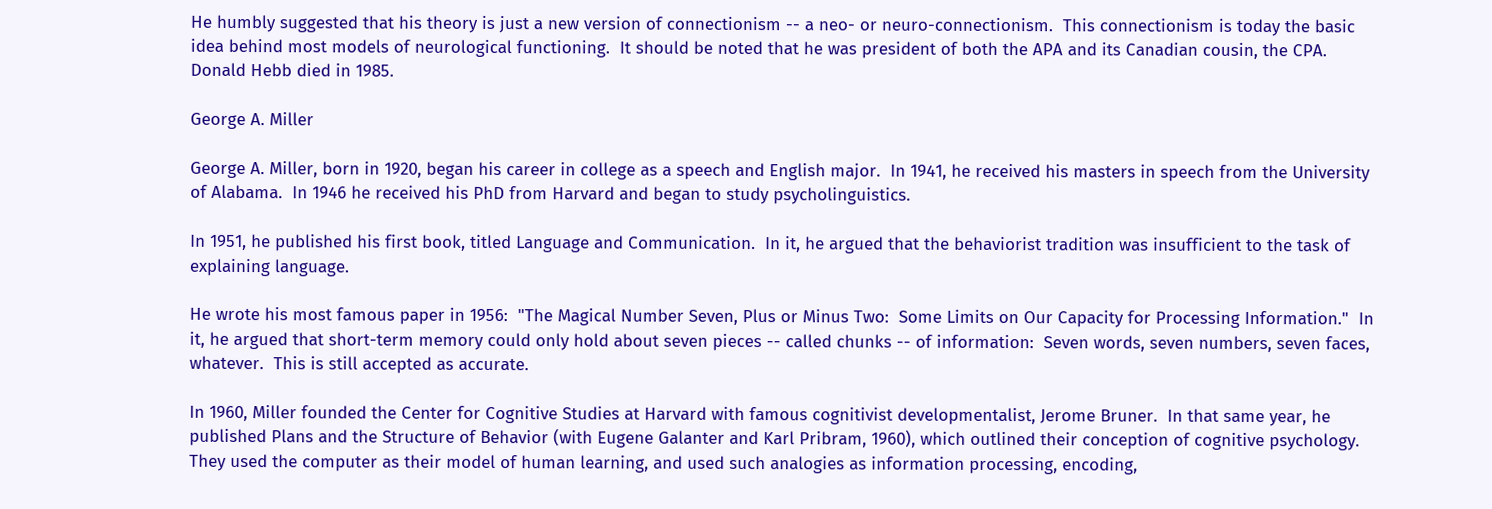He humbly suggested that his theory is just a new version of connectionism -- a neo- or neuro-connectionism.  This connectionism is today the basic idea behind most models of neurological functioning.  It should be noted that he was president of both the APA and its Canadian cousin, the CPA.  Donald Hebb died in 1985.

George A. Miller

George A. Miller, born in 1920, began his career in college as a speech and English major.  In 1941, he received his masters in speech from the University of Alabama.  In 1946 he received his PhD from Harvard and began to study psycholinguistics.

In 1951, he published his first book, titled Language and Communication.  In it, he argued that the behaviorist tradition was insufficient to the task of explaining language.

He wrote his most famous paper in 1956:  "The Magical Number Seven, Plus or Minus Two:  Some Limits on Our Capacity for Processing Information."  In it, he argued that short-term memory could only hold about seven pieces -- called chunks -- of information:  Seven words, seven numbers, seven faces, whatever.  This is still accepted as accurate.

In 1960, Miller founded the Center for Cognitive Studies at Harvard with famous cognitivist developmentalist, Jerome Bruner.  In that same year, he published Plans and the Structure of Behavior (with Eugene Galanter and Karl Pribram, 1960), which outlined their conception of cognitive psychology.   They used the computer as their model of human learning, and used such analogies as information processing, encoding,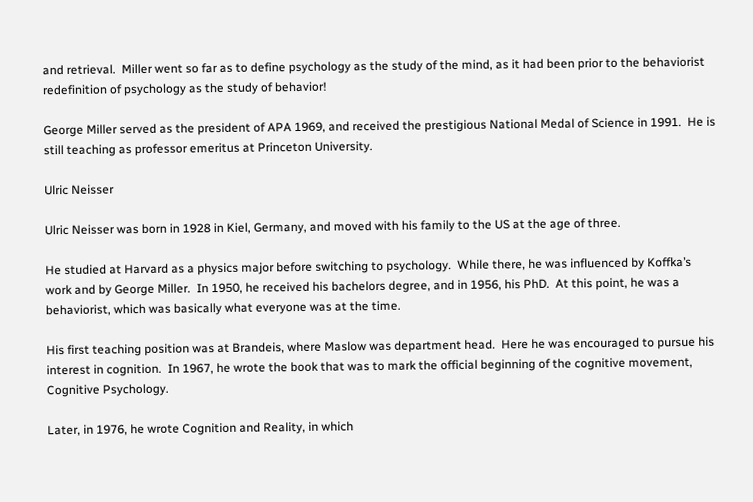and retrieval.  Miller went so far as to define psychology as the study of the mind, as it had been prior to the behaviorist redefinition of psychology as the study of behavior!

George Miller served as the president of APA 1969, and received the prestigious National Medal of Science in 1991.  He is still teaching as professor emeritus at Princeton University.

Ulric Neisser

Ulric Neisser was born in 1928 in Kiel, Germany, and moved with his family to the US at the age of three.

He studied at Harvard as a physics major before switching to psychology.  While there, he was influenced by Koffka’s work and by George Miller.  In 1950, he received his bachelors degree, and in 1956, his PhD.  At this point, he was a behaviorist, which was basically what everyone was at the time.

His first teaching position was at Brandeis, where Maslow was department head.  Here he was encouraged to pursue his interest in cognition.  In 1967, he wrote the book that was to mark the official beginning of the cognitive movement, Cognitive Psychology.

Later, in 1976, he wrote Cognition and Reality, in which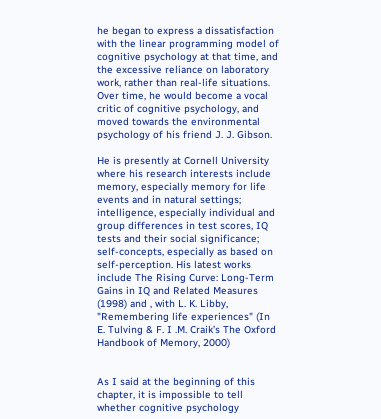he began to express a dissatisfaction with the linear programming model of cognitive psychology at that time, and the excessive reliance on laboratory work, rather than real-life situations.  Over time, he would become a vocal critic of cognitive psychology, and moved towards the environmental psychology of his friend J. J. Gibson.

He is presently at Cornell University where his research interests include memory, especially memory for life events and in natural settings; intelligence, especially individual and group differences in test scores, IQ tests and their social significance; self-concepts, especially as based on self-perception. His latest works include The Rising Curve: Long-Term Gains in IQ and Related Measures (1998) and , with L. K. Libby, "Remembering life experiences" (In E. Tulving & F. I .M. Craik’s The Oxford Handbook of Memory, 2000)


As I said at the beginning of this chapter, it is impossible to tell whether cognitive psychology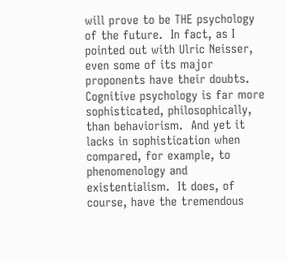will prove to be THE psychology of the future.  In fact, as I pointed out with Ulric Neisser, even some of its major proponents have their doubts.  Cognitive psychology is far more sophisticated, philosophically, than behaviorism.  And yet it lacks in sophistication when compared, for example, to phenomenology and existentialism.  It does, of course, have the tremendous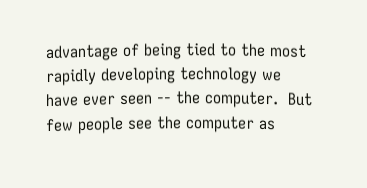advantage of being tied to the most rapidly developing technology we have ever seen -- the computer.  But few people see the computer as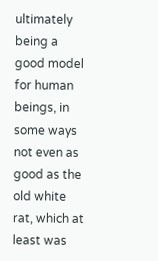ultimately being a good model for human beings, in some ways not even as good as the old white rat, which at least was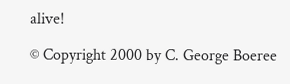alive!

© Copyright 2000 by C. George Boeree